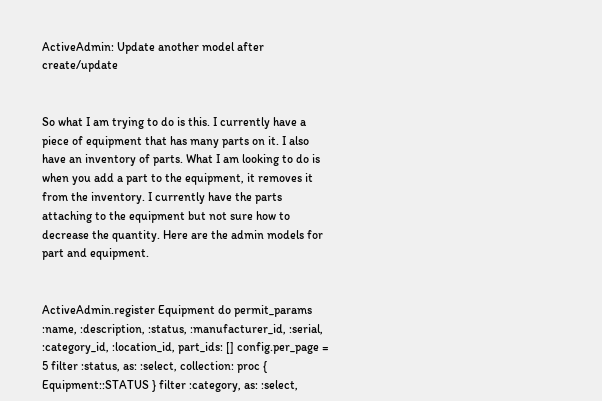ActiveAdmin: Update another model after create/update


So what I am trying to do is this. I currently have a piece of equipment that has many parts on it. I also have an inventory of parts. What I am looking to do is when you add a part to the equipment, it removes it from the inventory. I currently have the parts attaching to the equipment but not sure how to decrease the quantity. Here are the admin models for part and equipment.


ActiveAdmin.register Equipment do permit_params :name, :description, :status, :manufacturer_id, :serial, :category_id, :location_id, part_ids: [] config.per_page = 5 filter :status, as: :select, collection: proc { Equipment::STATUS } filter :category, as: :select,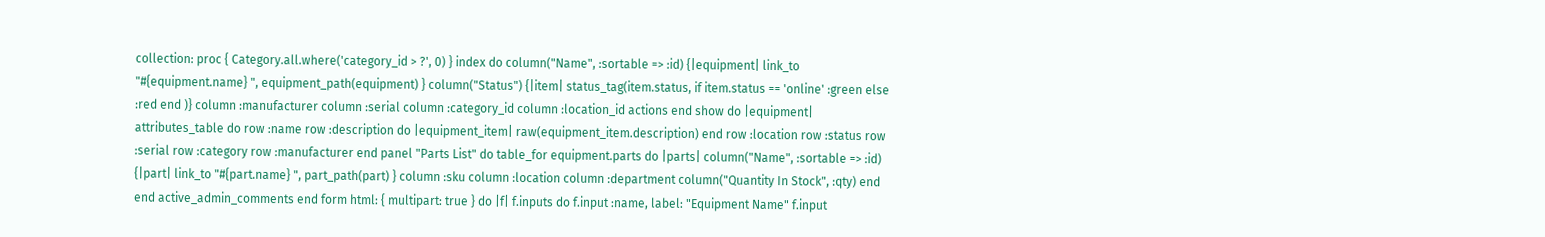collection: proc { Category.all.where('category_id > ?', 0) } index do column("Name", :sortable => :id) {|equipment| link_to "#{equipment.name} ", equipment_path(equipment) } column("Status") {|item| status_tag(item.status, if item.status == 'online' :green else :red end )} column :manufacturer column :serial column :category_id column :location_id actions end show do |equipment| attributes_table do row :name row :description do |equipment_item| raw(equipment_item.description) end row :location row :status row :serial row :category row :manufacturer end panel "Parts List" do table_for equipment.parts do |parts| column("Name", :sortable => :id) {|part| link_to "#{part.name} ", part_path(part) } column :sku column :location column :department column("Quantity In Stock", :qty) end end active_admin_comments end form html: { multipart: true } do |f| f.inputs do f.input :name, label: "Equipment Name" f.input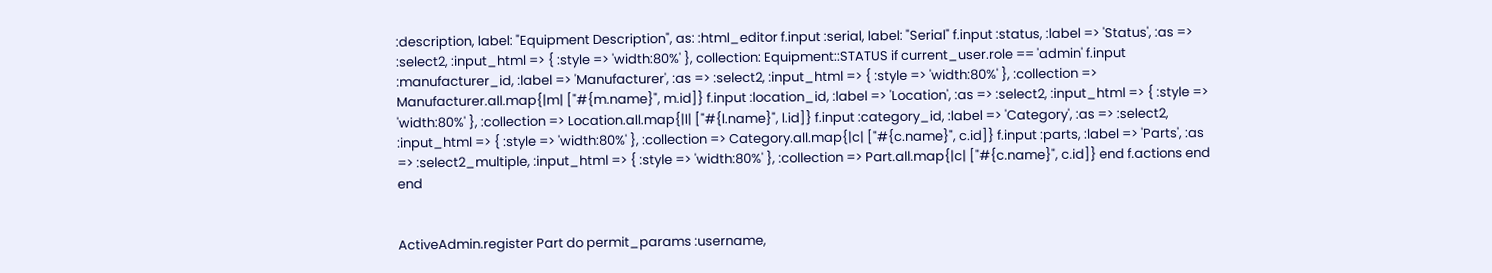:description, label: "Equipment Description", as: :html_editor f.input :serial, label: "Serial" f.input :status, :label => 'Status', :as => :select2, :input_html => { :style => 'width:80%' }, collection: Equipment::STATUS if current_user.role == 'admin' f.input :manufacturer_id, :label => 'Manufacturer', :as => :select2, :input_html => { :style => 'width:80%' }, :collection => Manufacturer.all.map{|m| ["#{m.name}", m.id]} f.input :location_id, :label => 'Location', :as => :select2, :input_html => { :style => 'width:80%' }, :collection => Location.all.map{|l| ["#{l.name}", l.id]} f.input :category_id, :label => 'Category', :as => :select2, :input_html => { :style => 'width:80%' }, :collection => Category.all.map{|c| ["#{c.name}", c.id]} f.input :parts, :label => 'Parts', :as => :select2_multiple, :input_html => { :style => 'width:80%' }, :collection => Part.all.map{|c| ["#{c.name}", c.id]} end f.actions end end


ActiveAdmin.register Part do permit_params :username,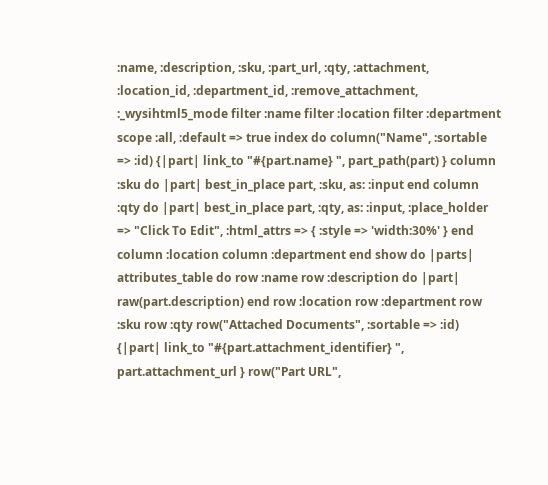:name, :description, :sku, :part_url, :qty, :attachment, :location_id, :department_id, :remove_attachment, :_wysihtml5_mode filter :name filter :location filter :department scope :all, :default => true index do column("Name", :sortable => :id) {|part| link_to "#{part.name} ", part_path(part) } column :sku do |part| best_in_place part, :sku, as: :input end column :qty do |part| best_in_place part, :qty, as: :input, :place_holder => "Click To Edit", :html_attrs => { :style => 'width:30%' } end column :location column :department end show do |parts| attributes_table do row :name row :description do |part| raw(part.description) end row :location row :department row :sku row :qty row("Attached Documents", :sortable => :id) {|part| link_to "#{part.attachment_identifier} ", part.attachment_url } row("Part URL",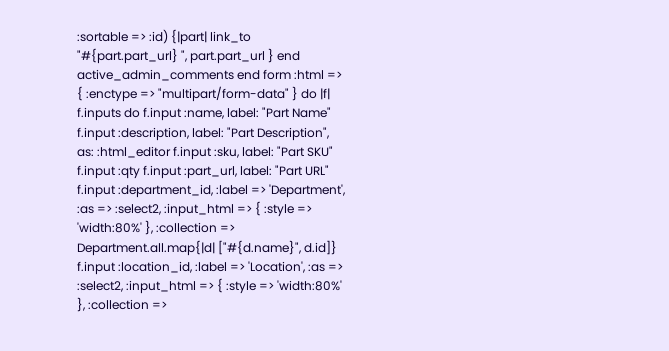:sortable => :id) {|part| link_to "#{part.part_url} ", part.part_url } end active_admin_comments end form :html => { :enctype => "multipart/form-data" } do |f| f.inputs do f.input :name, label: "Part Name" f.input :description, label: "Part Description", as: :html_editor f.input :sku, label: "Part SKU" f.input :qty f.input :part_url, label: "Part URL" f.input :department_id, :label => 'Department', :as => :select2, :input_html => { :style => 'width:80%' }, :collection => Department.all.map{|d| ["#{d.name}", d.id]} f.input :location_id, :label => 'Location', :as => :select2, :input_html => { :style => 'width:80%' }, :collection =>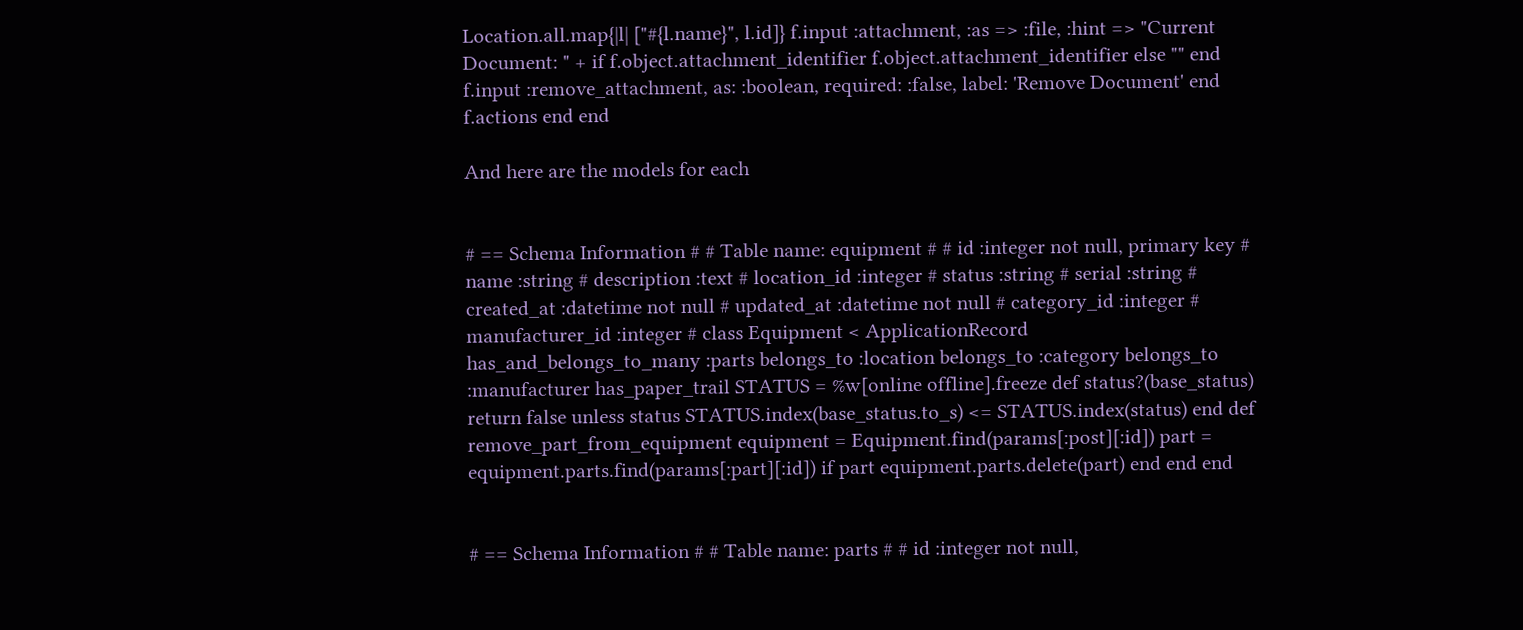Location.all.map{|l| ["#{l.name}", l.id]} f.input :attachment, :as => :file, :hint => "Current Document: " + if f.object.attachment_identifier f.object.attachment_identifier else "" end f.input :remove_attachment, as: :boolean, required: :false, label: 'Remove Document' end f.actions end end

And here are the models for each


# == Schema Information # # Table name: equipment # # id :integer not null, primary key # name :string # description :text # location_id :integer # status :string # serial :string # created_at :datetime not null # updated_at :datetime not null # category_id :integer # manufacturer_id :integer # class Equipment < ApplicationRecord has_and_belongs_to_many :parts belongs_to :location belongs_to :category belongs_to :manufacturer has_paper_trail STATUS = %w[online offline].freeze def status?(base_status) return false unless status STATUS.index(base_status.to_s) <= STATUS.index(status) end def remove_part_from_equipment equipment = Equipment.find(params[:post][:id]) part = equipment.parts.find(params[:part][:id]) if part equipment.parts.delete(part) end end end


# == Schema Information # # Table name: parts # # id :integer not null,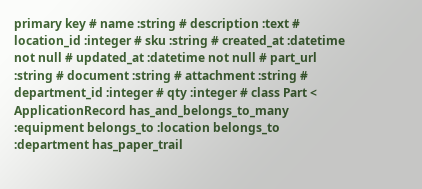primary key # name :string # description :text # location_id :integer # sku :string # created_at :datetime not null # updated_at :datetime not null # part_url :string # document :string # attachment :string # department_id :integer # qty :integer # class Part < ApplicationRecord has_and_belongs_to_many :equipment belongs_to :location belongs_to :department has_paper_trail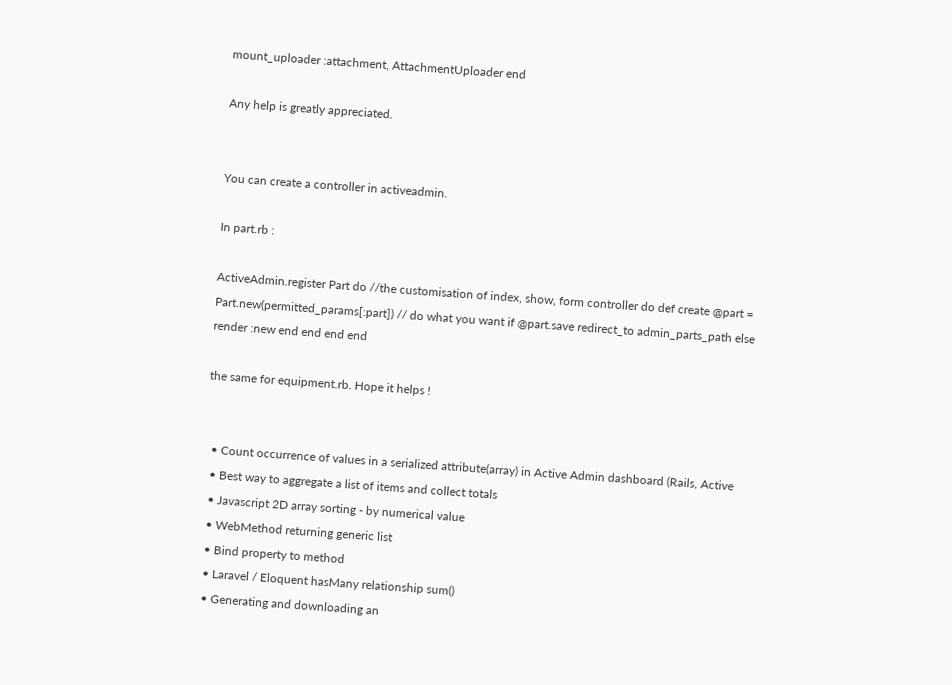mount_uploader :attachment, AttachmentUploader end

Any help is greatly appreciated.


You can create a controller in activeadmin.

In part.rb :

ActiveAdmin.register Part do //the customisation of index, show, form controller do def create @part = Part.new(permitted_params[:part]) // do what you want if @part.save redirect_to admin_parts_path else render :new end end end end

the same for equipment.rb. Hope it helps !


  • Count occurrence of values in a serialized attribute(array) in Active Admin dashboard (Rails, Active
  • Best way to aggregate a list of items and collect totals
  • Javascript 2D array sorting - by numerical value
  • WebMethod returning generic list
  • Bind property to method
  • Laravel / Eloquent hasMany relationship sum()
  • Generating and downloading an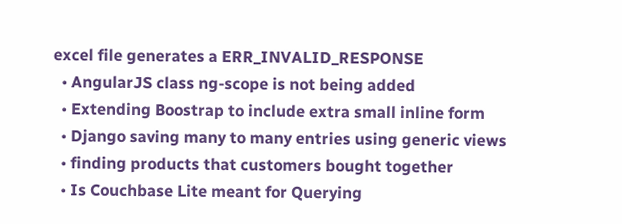excel file generates a ERR_INVALID_RESPONSE
  • AngularJS class ng-scope is not being added
  • Extending Boostrap to include extra small inline form
  • Django saving many to many entries using generic views
  • finding products that customers bought together
  • Is Couchbase Lite meant for Querying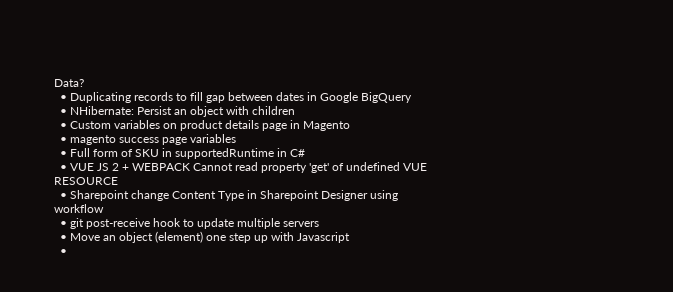Data?
  • Duplicating records to fill gap between dates in Google BigQuery
  • NHibernate: Persist an object with children
  • Custom variables on product details page in Magento
  • magento success page variables
  • Full form of SKU in supportedRuntime in C#
  • VUE JS 2 + WEBPACK Cannot read property 'get' of undefined VUE RESOURCE
  • Sharepoint change Content Type in Sharepoint Designer using workflow
  • git post-receive hook to update multiple servers
  • Move an object (element) one step up with Javascript
  •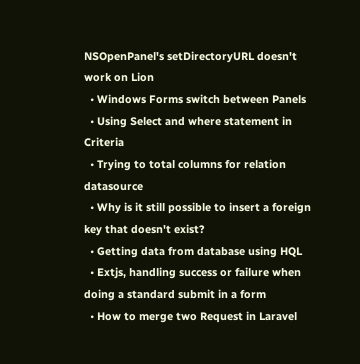NSOpenPanel's setDirectoryURL doesn't work on Lion
  • Windows Forms switch between Panels
  • Using Select and where statement in Criteria
  • Trying to total columns for relation datasource
  • Why is it still possible to insert a foreign key that doesn't exist?
  • Getting data from database using HQL
  • Extjs, handling success or failure when doing a standard submit in a form
  • How to merge two Request in Laravel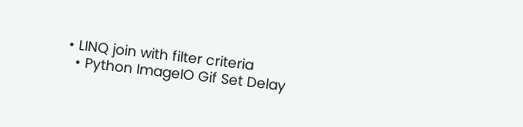• LINQ join with filter criteria
  • Python ImageIO Gif Set Delay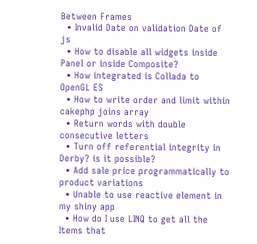Between Frames
  • Invalid Date on validation Date of js
  • How to disable all widgets inside Panel or inside Composite?
  • How integrated is Collada to OpenGL ES
  • How to write order and limit within cakephp joins array
  • Return words with double consecutive letters
  • Turn off referential integrity in Derby? is it possible?
  • Add sale price programmatically to product variations
  • Unable to use reactive element in my shiny app
  • How do I use LINQ to get all the Items that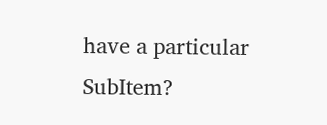have a particular SubItem?